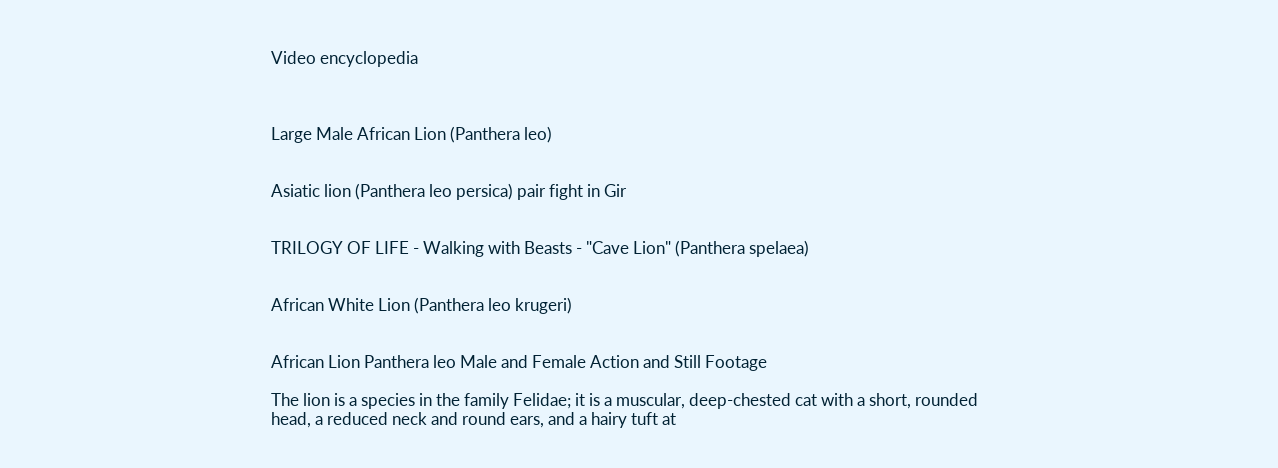Video encyclopedia



Large Male African Lion (Panthera leo)


Asiatic lion (Panthera leo persica) pair fight in Gir


TRILOGY OF LIFE - Walking with Beasts - "Cave Lion" (Panthera spelaea)


African White Lion (Panthera leo krugeri)


African Lion Panthera leo Male and Female Action and Still Footage

The lion is a species in the family Felidae; it is a muscular, deep-chested cat with a short, rounded head, a reduced neck and round ears, and a hairy tuft at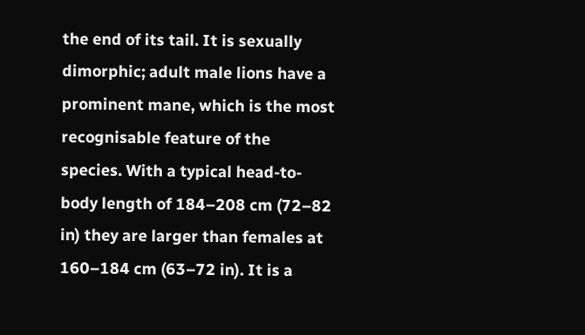the end of its tail. It is sexually dimorphic; adult male lions have a prominent mane, which is the most recognisable feature of the species. With a typical head-to-body length of 184–208 cm (72–82 in) they are larger than females at 160–184 cm (63–72 in). It is a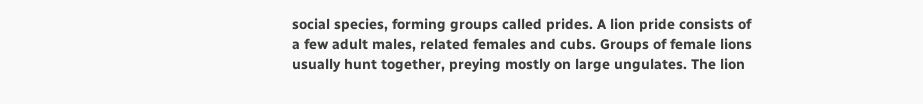social species, forming groups called prides. A lion pride consists of a few adult males, related females and cubs. Groups of female lions usually hunt together, preying mostly on large ungulates. The lion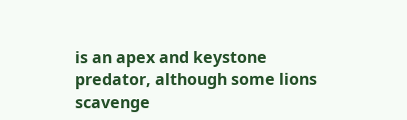is an apex and keystone predator, although some lions scavenge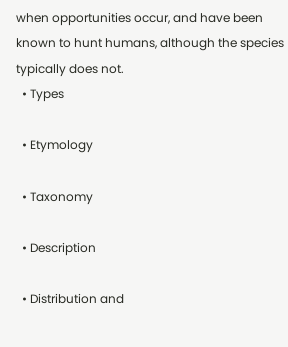when opportunities occur, and have been known to hunt humans, although the species typically does not.
  • Types

  • Etymology

  • Taxonomy

  • Description

  • Distribution and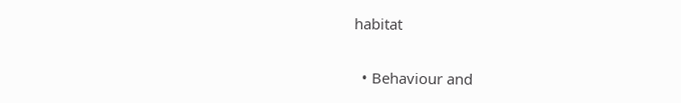habitat

  • Behaviour and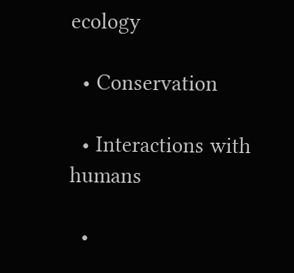ecology

  • Conservation

  • Interactions with humans

  •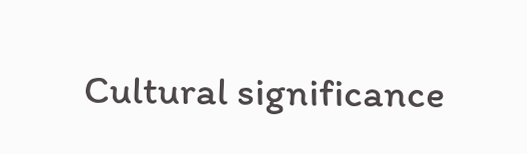Cultural significance